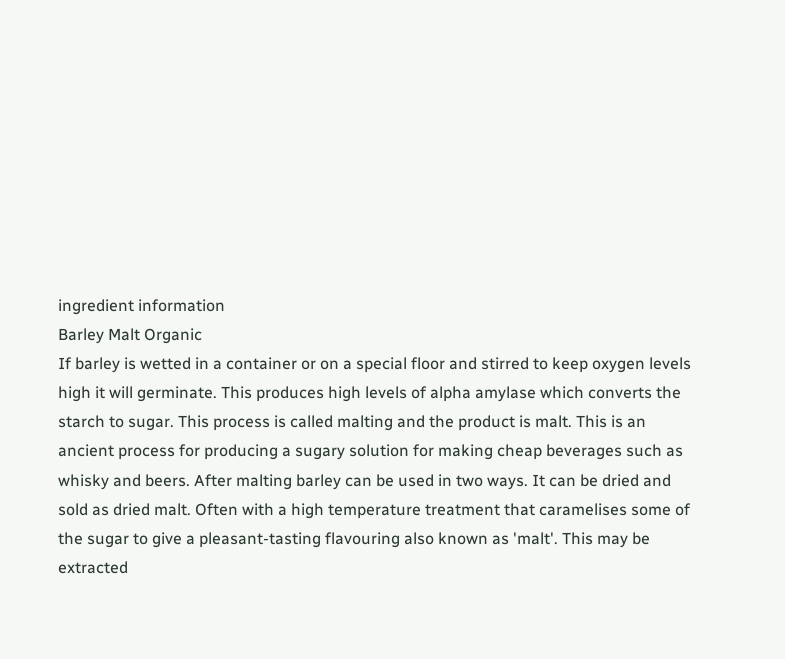ingredient information
Barley Malt Organic
If barley is wetted in a container or on a special floor and stirred to keep oxygen levels high it will germinate. This produces high levels of alpha amylase which converts the starch to sugar. This process is called malting and the product is malt. This is an ancient process for producing a sugary solution for making cheap beverages such as whisky and beers. After malting barley can be used in two ways. It can be dried and sold as dried malt. Often with a high temperature treatment that caramelises some of the sugar to give a pleasant-tasting flavouring also known as 'malt'. This may be extracted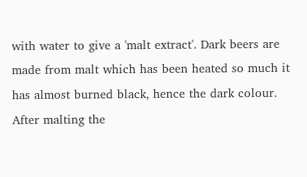with water to give a 'malt extract'. Dark beers are made from malt which has been heated so much it has almost burned black, hence the dark colour. After malting the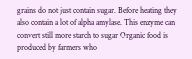grains do not just contain sugar. Before heating they also contain a lot of alpha amylase. This enzyme can convert still more starch to sugar Organic food is produced by farmers who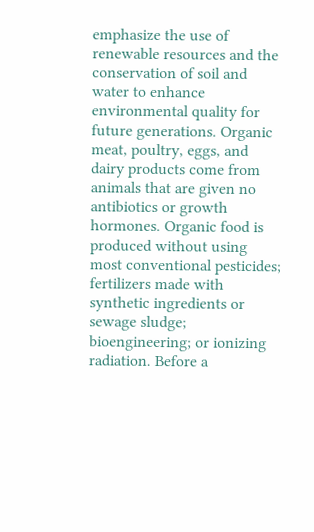emphasize the use of renewable resources and the conservation of soil and water to enhance environmental quality for future generations. Organic meat, poultry, eggs, and dairy products come from animals that are given no antibiotics or growth hormones. Organic food is produced without using most conventional pesticides; fertilizers made with synthetic ingredients or sewage sludge; bioengineering; or ionizing radiation. Before a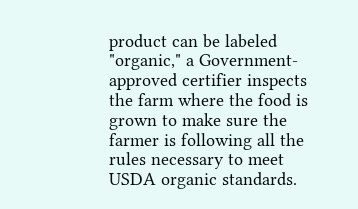product can be labeled "organic," a Government-approved certifier inspects the farm where the food is grown to make sure the farmer is following all the rules necessary to meet USDA organic standards.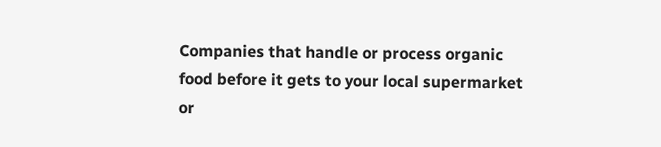Companies that handle or process organic food before it gets to your local supermarket or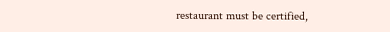restaurant must be certified,